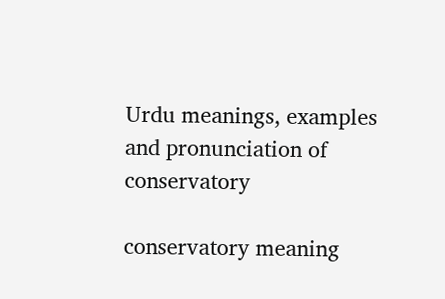Urdu meanings, examples and pronunciation of conservatory

conservatory meaning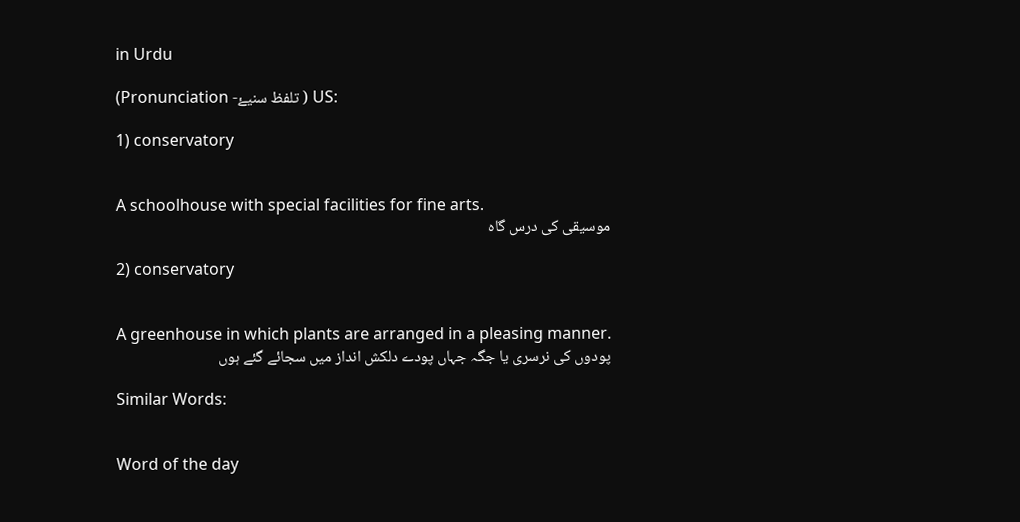in Urdu

(Pronunciation -تلفظ سنیۓ ) US:

1) conservatory


A schoolhouse with special facilities for fine arts.
موسیقی کی درس گاہ

2) conservatory


A greenhouse in which plants are arranged in a pleasing manner.
پودوں کی نرسری یا جگہ جہاں پودے دلکش انداز میں سجائے گئے ہوں

Similar Words:


Word of the day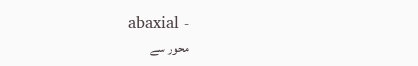abaxial -
محور سے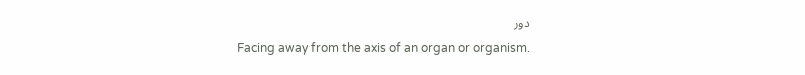دور
Facing away from the axis of an organ or organism.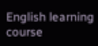English learning course